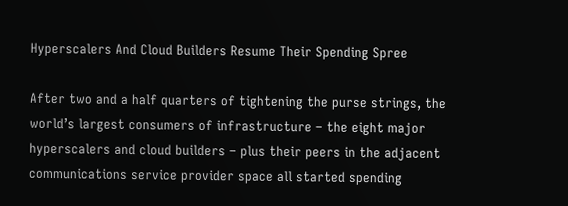Hyperscalers And Cloud Builders Resume Their Spending Spree

After two and a half quarters of tightening the purse strings, the world’s largest consumers of infrastructure – the eight major hyperscalers and cloud builders – plus their peers in the adjacent communications service provider space all started spending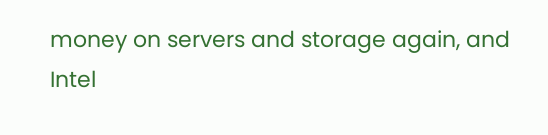money on servers and storage again, and Intel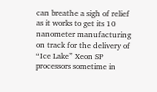can breathe a sigh of relief as it works to get its 10 nanometer manufacturing on track for the delivery of “Ice Lake” Xeon SP processors sometime in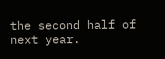the second half of next year.